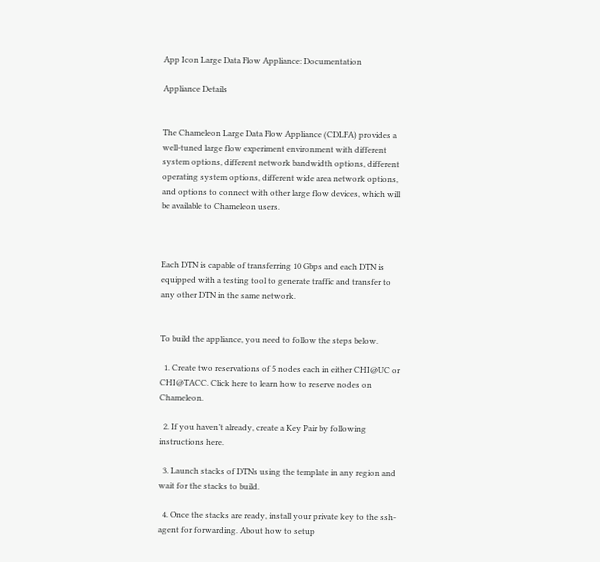App Icon Large Data Flow Appliance: Documentation

Appliance Details


The Chameleon Large Data Flow Appliance (CDLFA) provides a well-tuned large flow experiment environment with different system options, different network bandwidth options, different operating system options, different wide area network options, and options to connect with other large flow devices, which will be available to Chameleon users.



Each DTN is capable of transferring 10 Gbps and each DTN is equipped with a testing tool to generate traffic and transfer to any other DTN in the same network.


To build the appliance, you need to follow the steps below.

  1. Create two reservations of 5 nodes each in either CHI@UC or CHI@TACC. Click here to learn how to reserve nodes on Chameleon.

  2. If you haven’t already, create a Key Pair by following instructions here.

  3. Launch stacks of DTNs using the template in any region and wait for the stacks to build.

  4. Once the stacks are ready, install your private key to the ssh-agent for forwarding. About how to setup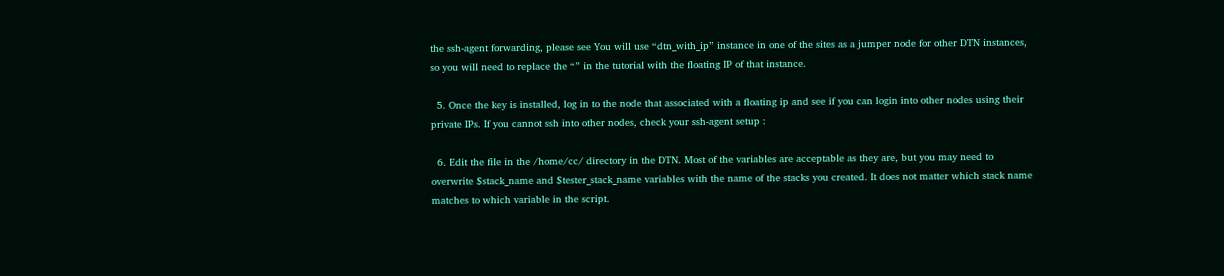the ssh-agent forwarding, please see You will use “dtn_with_ip” instance in one of the sites as a jumper node for other DTN instances, so you will need to replace the “” in the tutorial with the floating IP of that instance.

  5. Once the key is installed, log in to the node that associated with a floating ip and see if you can login into other nodes using their private IPs. If you cannot ssh into other nodes, check your ssh-agent setup :

  6. Edit the file in the /home/cc/ directory in the DTN. Most of the variables are acceptable as they are, but you may need to overwrite $stack_name and $tester_stack_name variables with the name of the stacks you created. It does not matter which stack name matches to which variable in the script.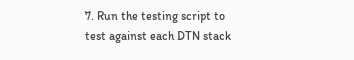7. Run the testing script to test against each DTN stack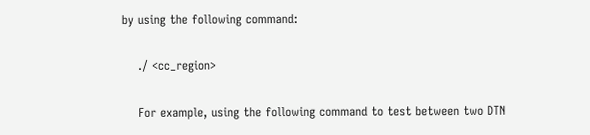by using the following command:

    ./ <cc_region>

    For example, using the following command to test between two DTN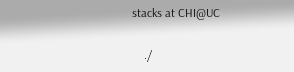stacks at CHI@UC

    ./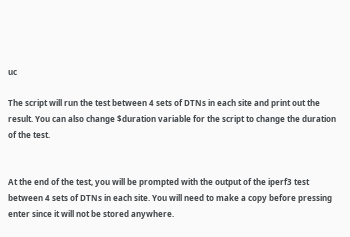uc

The script will run the test between 4 sets of DTNs in each site and print out the result. You can also change $duration variable for the script to change the duration of the test.


At the end of the test, you will be prompted with the output of the iperf3 test between 4 sets of DTNs in each site. You will need to make a copy before pressing enter since it will not be stored anywhere.